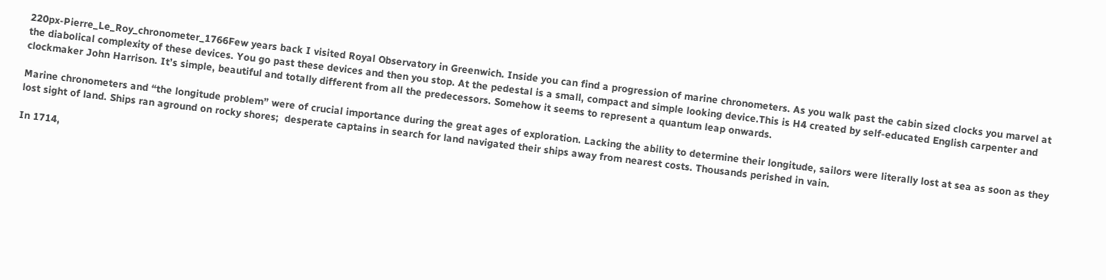220px-Pierre_Le_Roy_chronometer_1766Few years back I visited Royal Observatory in Greenwich. Inside you can find a progression of marine chronometers. As you walk past the cabin sized clocks you marvel at the diabolical complexity of these devices. You go past these devices and then you stop. At the pedestal is a small, compact and simple looking device.This is H4 created by self-educated English carpenter and clockmaker John Harrison. It’s simple, beautiful and totally different from all the predecessors. Somehow it seems to represent a quantum leap onwards.

Marine chronometers and “the longitude problem” were of crucial importance during the great ages of exploration. Lacking the ability to determine their longitude, sailors were literally lost at sea as soon as they lost sight of land. Ships ran aground on rocky shores;  desperate captains in search for land navigated their ships away from nearest costs. Thousands perished in vain.

In 1714,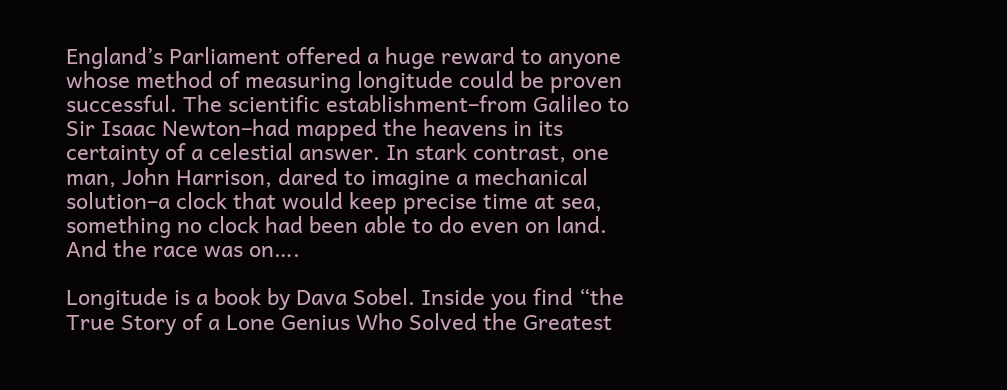England’s Parliament offered a huge reward to anyone whose method of measuring longitude could be proven successful. The scientific establishment–from Galileo to Sir Isaac Newton–had mapped the heavens in its certainty of a celestial answer. In stark contrast, one man, John Harrison, dared to imagine a mechanical solution–a clock that would keep precise time at sea, something no clock had been able to do even on land. And the race was on….

Longitude is a book by Dava Sobel. Inside you find “the True Story of a Lone Genius Who Solved the Greatest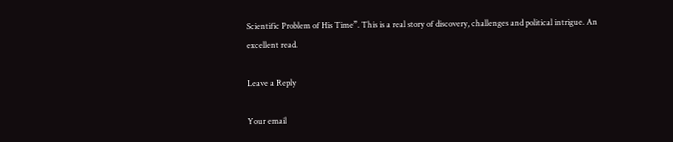Scientific Problem of His Time”. This is a real story of discovery, challenges and political intrigue. An excellent read.

Leave a Reply

Your email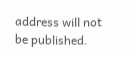address will not be published.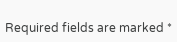Required fields are marked *